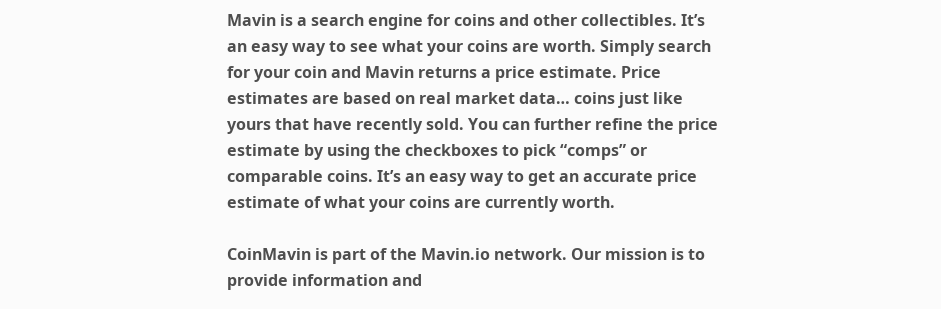Mavin is a search engine for coins and other collectibles. It’s an easy way to see what your coins are worth. Simply search for your coin and Mavin returns a price estimate. Price estimates are based on real market data… coins just like yours that have recently sold. You can further refine the price estimate by using the checkboxes to pick “comps” or comparable coins. It’s an easy way to get an accurate price estimate of what your coins are currently worth.

CoinMavin is part of the Mavin.io network. Our mission is to provide information and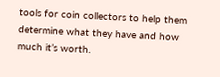tools for coin collectors to help them determine what they have and how much it’s worth.